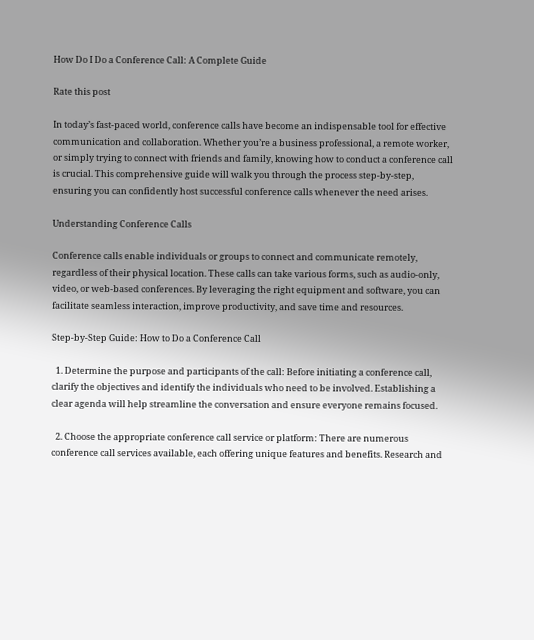How Do I Do a Conference Call: A Complete Guide

Rate this post

In today’s fast-paced world, conference calls have become an indispensable tool for effective communication and collaboration. Whether you’re a business professional, a remote worker, or simply trying to connect with friends and family, knowing how to conduct a conference call is crucial. This comprehensive guide will walk you through the process step-by-step, ensuring you can confidently host successful conference calls whenever the need arises.

Understanding Conference Calls

Conference calls enable individuals or groups to connect and communicate remotely, regardless of their physical location. These calls can take various forms, such as audio-only, video, or web-based conferences. By leveraging the right equipment and software, you can facilitate seamless interaction, improve productivity, and save time and resources.

Step-by-Step Guide: How to Do a Conference Call

  1. Determine the purpose and participants of the call: Before initiating a conference call, clarify the objectives and identify the individuals who need to be involved. Establishing a clear agenda will help streamline the conversation and ensure everyone remains focused.

  2. Choose the appropriate conference call service or platform: There are numerous conference call services available, each offering unique features and benefits. Research and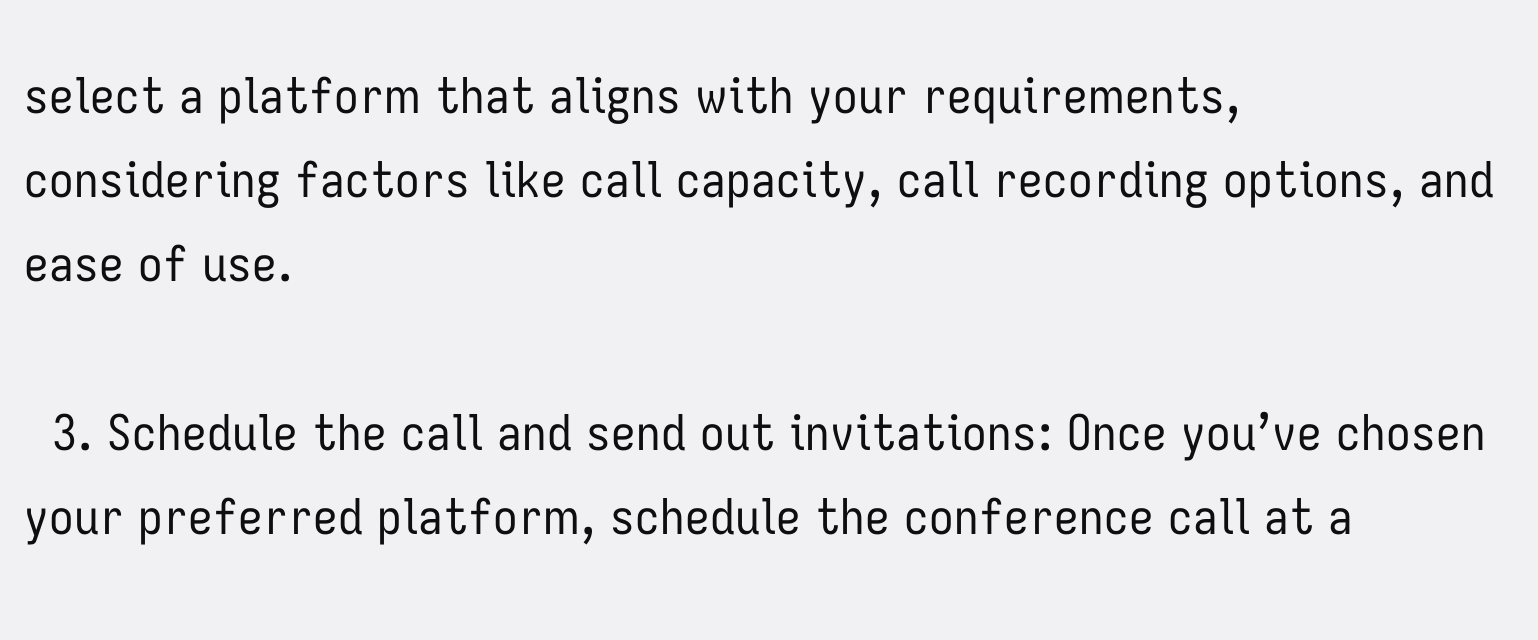select a platform that aligns with your requirements, considering factors like call capacity, call recording options, and ease of use.

  3. Schedule the call and send out invitations: Once you’ve chosen your preferred platform, schedule the conference call at a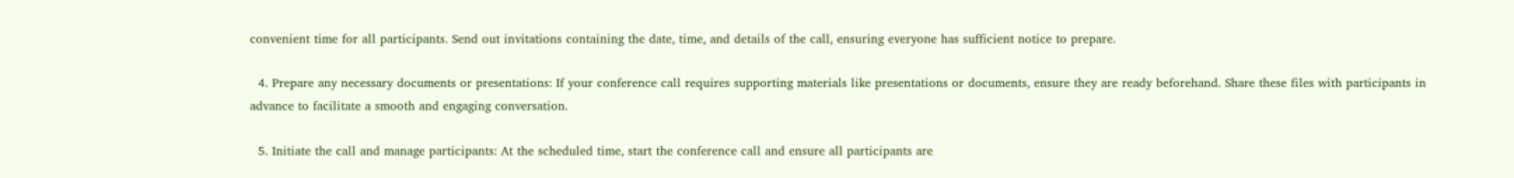convenient time for all participants. Send out invitations containing the date, time, and details of the call, ensuring everyone has sufficient notice to prepare.

  4. Prepare any necessary documents or presentations: If your conference call requires supporting materials like presentations or documents, ensure they are ready beforehand. Share these files with participants in advance to facilitate a smooth and engaging conversation.

  5. Initiate the call and manage participants: At the scheduled time, start the conference call and ensure all participants are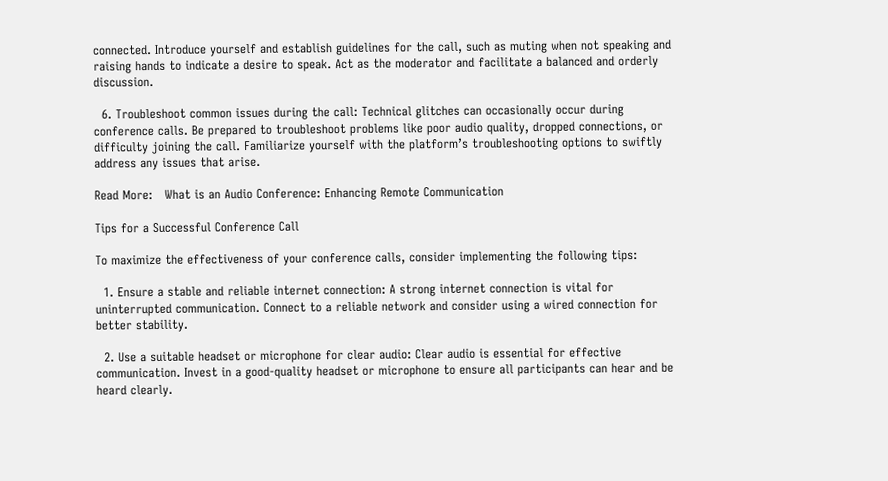connected. Introduce yourself and establish guidelines for the call, such as muting when not speaking and raising hands to indicate a desire to speak. Act as the moderator and facilitate a balanced and orderly discussion.

  6. Troubleshoot common issues during the call: Technical glitches can occasionally occur during conference calls. Be prepared to troubleshoot problems like poor audio quality, dropped connections, or difficulty joining the call. Familiarize yourself with the platform’s troubleshooting options to swiftly address any issues that arise.

Read More:   What is an Audio Conference: Enhancing Remote Communication

Tips for a Successful Conference Call

To maximize the effectiveness of your conference calls, consider implementing the following tips:

  1. Ensure a stable and reliable internet connection: A strong internet connection is vital for uninterrupted communication. Connect to a reliable network and consider using a wired connection for better stability.

  2. Use a suitable headset or microphone for clear audio: Clear audio is essential for effective communication. Invest in a good-quality headset or microphone to ensure all participants can hear and be heard clearly.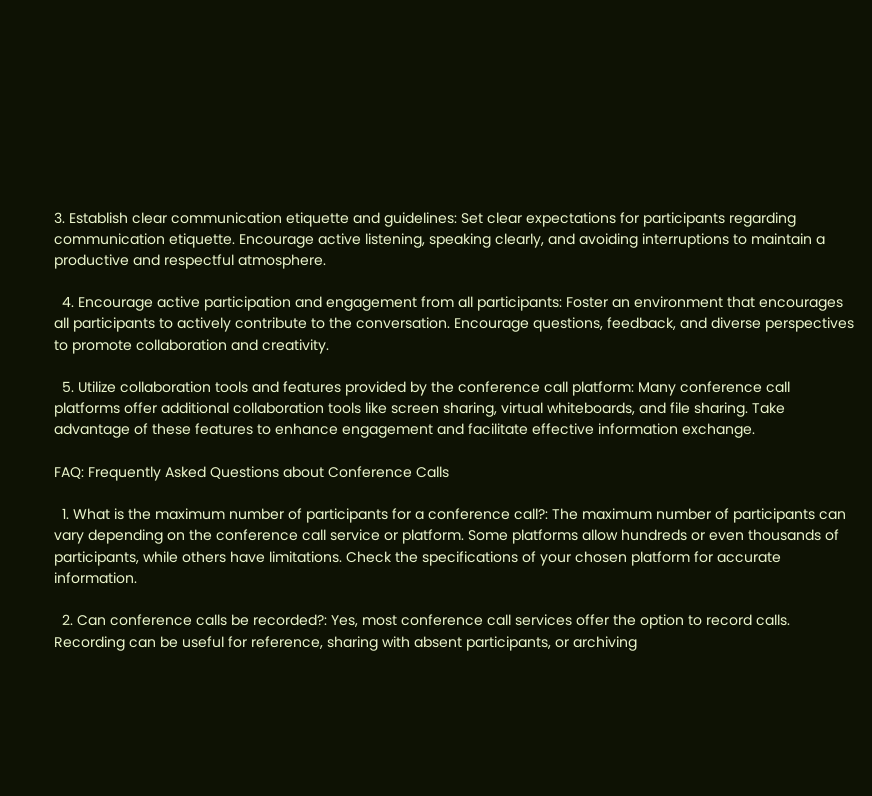3. Establish clear communication etiquette and guidelines: Set clear expectations for participants regarding communication etiquette. Encourage active listening, speaking clearly, and avoiding interruptions to maintain a productive and respectful atmosphere.

  4. Encourage active participation and engagement from all participants: Foster an environment that encourages all participants to actively contribute to the conversation. Encourage questions, feedback, and diverse perspectives to promote collaboration and creativity.

  5. Utilize collaboration tools and features provided by the conference call platform: Many conference call platforms offer additional collaboration tools like screen sharing, virtual whiteboards, and file sharing. Take advantage of these features to enhance engagement and facilitate effective information exchange.

FAQ: Frequently Asked Questions about Conference Calls

  1. What is the maximum number of participants for a conference call?: The maximum number of participants can vary depending on the conference call service or platform. Some platforms allow hundreds or even thousands of participants, while others have limitations. Check the specifications of your chosen platform for accurate information.

  2. Can conference calls be recorded?: Yes, most conference call services offer the option to record calls. Recording can be useful for reference, sharing with absent participants, or archiving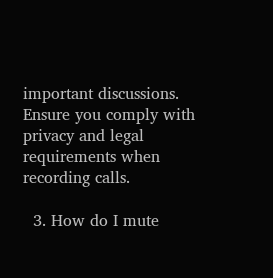important discussions. Ensure you comply with privacy and legal requirements when recording calls.

  3. How do I mute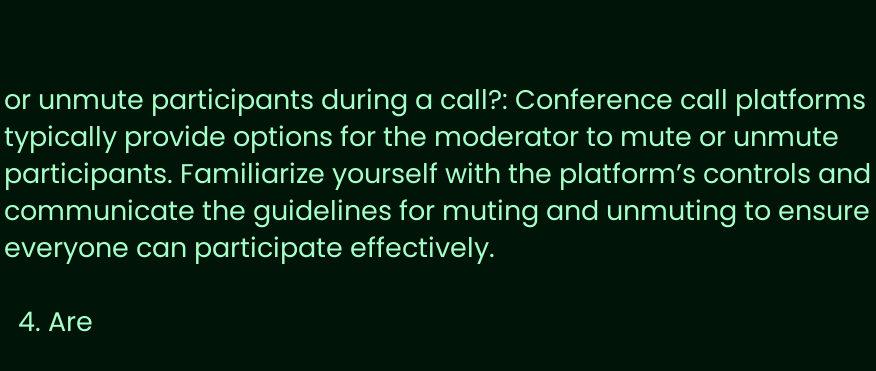or unmute participants during a call?: Conference call platforms typically provide options for the moderator to mute or unmute participants. Familiarize yourself with the platform’s controls and communicate the guidelines for muting and unmuting to ensure everyone can participate effectively.

  4. Are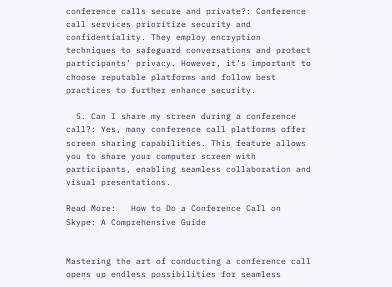conference calls secure and private?: Conference call services prioritize security and confidentiality. They employ encryption techniques to safeguard conversations and protect participants’ privacy. However, it’s important to choose reputable platforms and follow best practices to further enhance security.

  5. Can I share my screen during a conference call?: Yes, many conference call platforms offer screen sharing capabilities. This feature allows you to share your computer screen with participants, enabling seamless collaboration and visual presentations.

Read More:   How to Do a Conference Call on Skype: A Comprehensive Guide


Mastering the art of conducting a conference call opens up endless possibilities for seamless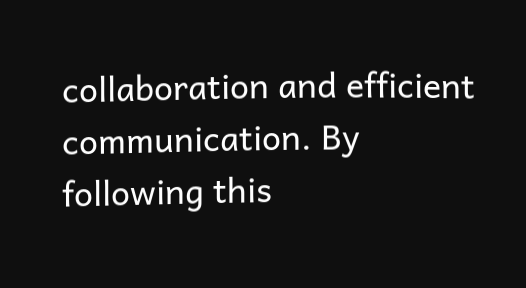collaboration and efficient communication. By following this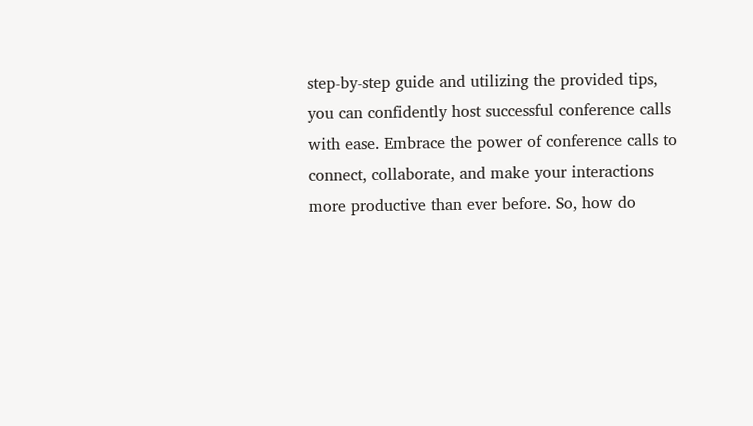step-by-step guide and utilizing the provided tips, you can confidently host successful conference calls with ease. Embrace the power of conference calls to connect, collaborate, and make your interactions more productive than ever before. So, how do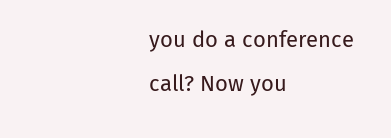you do a conference call? Now you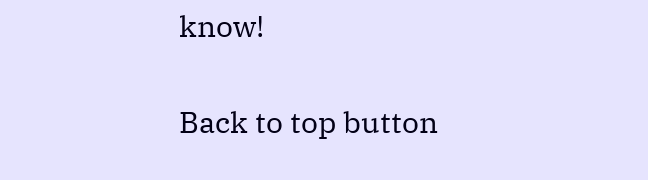know!

Back to top button